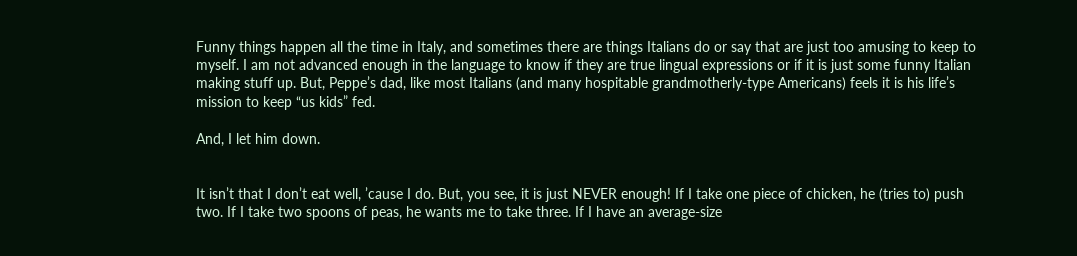Funny things happen all the time in Italy, and sometimes there are things Italians do or say that are just too amusing to keep to myself. I am not advanced enough in the language to know if they are true lingual expressions or if it is just some funny Italian making stuff up. But, Peppe’s dad, like most Italians (and many hospitable grandmotherly-type Americans) feels it is his life’s mission to keep “us kids” fed.

And, I let him down.


It isn’t that I don’t eat well, ’cause I do. But, you see, it is just NEVER enough! If I take one piece of chicken, he (tries to) push two. If I take two spoons of peas, he wants me to take three. If I have an average-size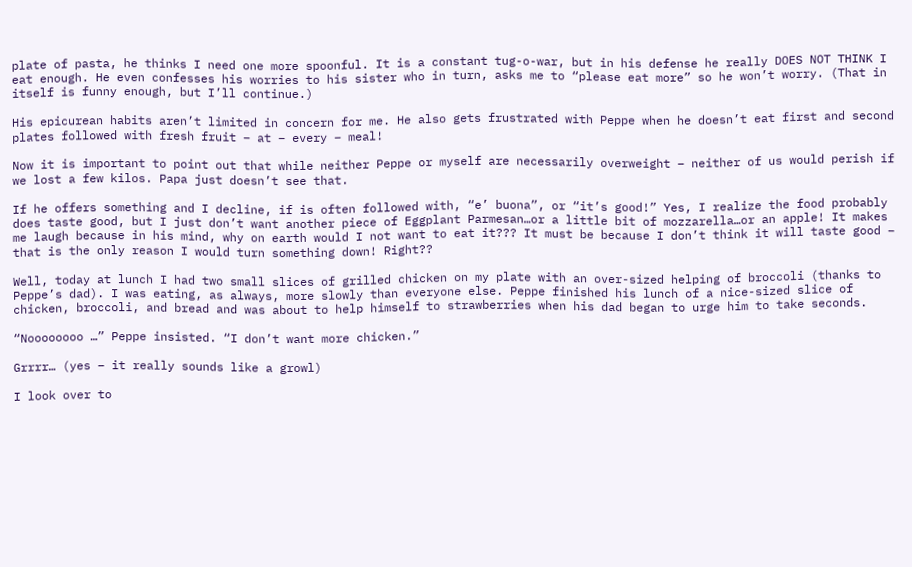plate of pasta, he thinks I need one more spoonful. It is a constant tug-o-war, but in his defense he really DOES NOT THINK I eat enough. He even confesses his worries to his sister who in turn, asks me to “please eat more” so he won’t worry. (That in itself is funny enough, but I’ll continue.)

His epicurean habits aren’t limited in concern for me. He also gets frustrated with Peppe when he doesn’t eat first and second plates followed with fresh fruit – at – every – meal!

Now it is important to point out that while neither Peppe or myself are necessarily overweight – neither of us would perish if we lost a few kilos. Papa just doesn’t see that.

If he offers something and I decline, if is often followed with, “e’ buona”, or “it’s good!” Yes, I realize the food probably does taste good, but I just don’t want another piece of Eggplant Parmesan…or a little bit of mozzarella…or an apple! It makes me laugh because in his mind, why on earth would I not want to eat it??? It must be because I don’t think it will taste good – that is the only reason I would turn something down! Right??

Well, today at lunch I had two small slices of grilled chicken on my plate with an over-sized helping of broccoli (thanks to Peppe’s dad). I was eating, as always, more slowly than everyone else. Peppe finished his lunch of a nice-sized slice of chicken, broccoli, and bread and was about to help himself to strawberries when his dad began to urge him to take seconds.

“Noooooooo …” Peppe insisted. “I don’t want more chicken.”

Grrrr… (yes – it really sounds like a growl)

I look over to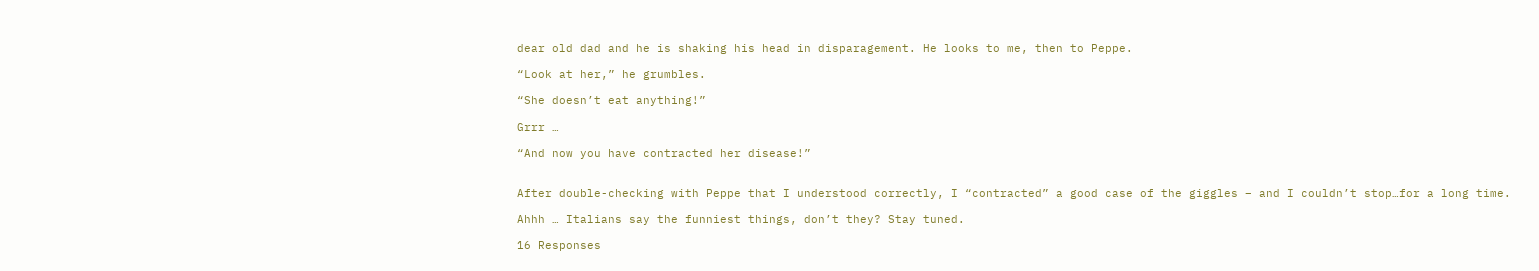dear old dad and he is shaking his head in disparagement. He looks to me, then to Peppe.

“Look at her,” he grumbles.

“She doesn’t eat anything!”

Grrr …

“And now you have contracted her disease!”


After double-checking with Peppe that I understood correctly, I “contracted” a good case of the giggles – and I couldn’t stop…for a long time.

Ahhh … Italians say the funniest things, don’t they? Stay tuned.

16 Responses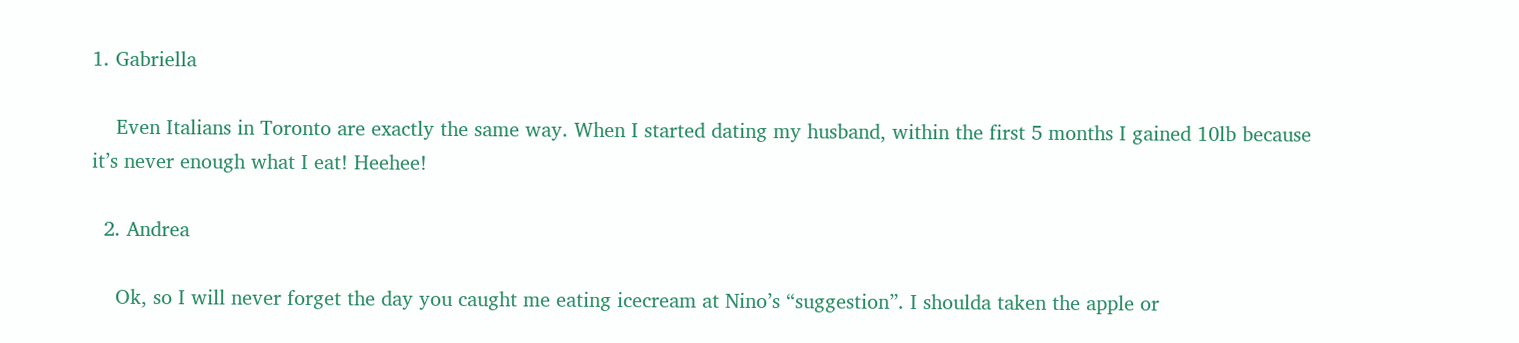1. Gabriella

    Even Italians in Toronto are exactly the same way. When I started dating my husband, within the first 5 months I gained 10lb because it’s never enough what I eat! Heehee!

  2. Andrea

    Ok, so I will never forget the day you caught me eating icecream at Nino’s “suggestion”. I shoulda taken the apple or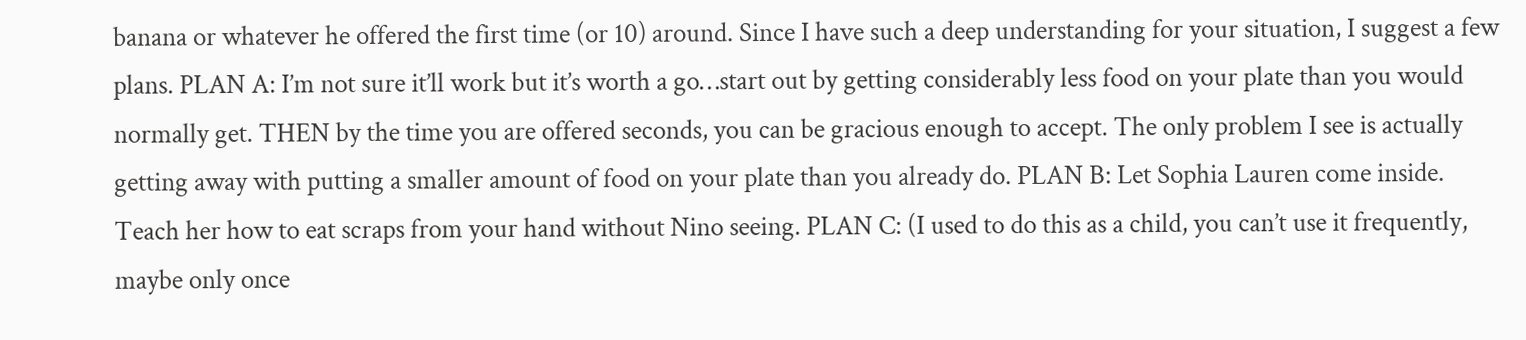banana or whatever he offered the first time (or 10) around. Since I have such a deep understanding for your situation, I suggest a few plans. PLAN A: I’m not sure it’ll work but it’s worth a go…start out by getting considerably less food on your plate than you would normally get. THEN by the time you are offered seconds, you can be gracious enough to accept. The only problem I see is actually getting away with putting a smaller amount of food on your plate than you already do. PLAN B: Let Sophia Lauren come inside. Teach her how to eat scraps from your hand without Nino seeing. PLAN C: (I used to do this as a child, you can’t use it frequently, maybe only once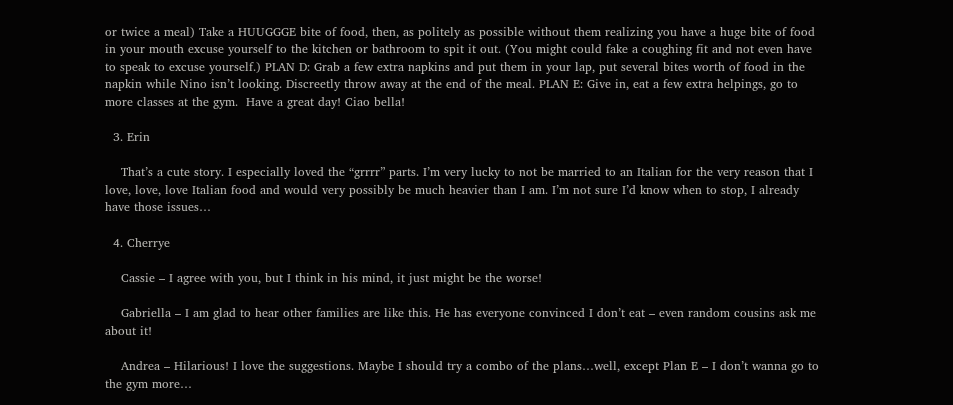or twice a meal) Take a HUUGGGE bite of food, then, as politely as possible without them realizing you have a huge bite of food in your mouth excuse yourself to the kitchen or bathroom to spit it out. (You might could fake a coughing fit and not even have to speak to excuse yourself.) PLAN D: Grab a few extra napkins and put them in your lap, put several bites worth of food in the napkin while Nino isn’t looking. Discreetly throw away at the end of the meal. PLAN E: Give in, eat a few extra helpings, go to more classes at the gym.  Have a great day! Ciao bella!

  3. Erin

    That’s a cute story. I especially loved the “grrrr” parts. I’m very lucky to not be married to an Italian for the very reason that I love, love, love Italian food and would very possibly be much heavier than I am. I’m not sure I’d know when to stop, I already have those issues…

  4. Cherrye

    Cassie – I agree with you, but I think in his mind, it just might be the worse!

    Gabriella – I am glad to hear other families are like this. He has everyone convinced I don’t eat – even random cousins ask me about it!

    Andrea – Hilarious! I love the suggestions. Maybe I should try a combo of the plans…well, except Plan E – I don’t wanna go to the gym more…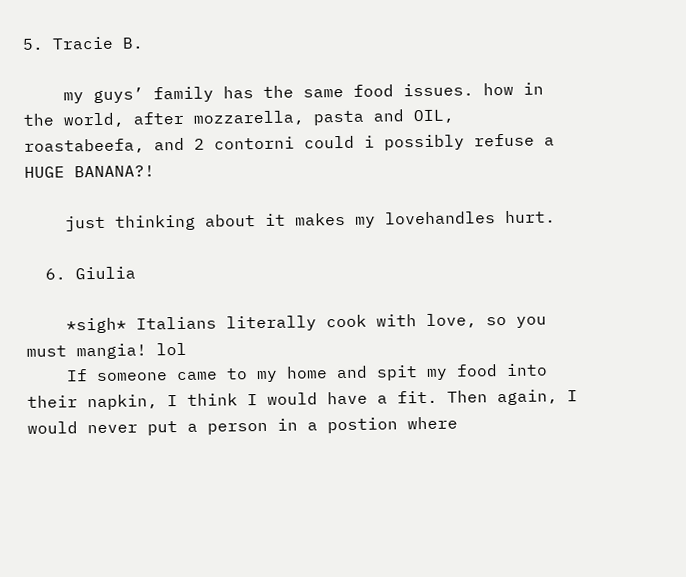5. Tracie B.

    my guys’ family has the same food issues. how in the world, after mozzarella, pasta and OIL, roastabeefa, and 2 contorni could i possibly refuse a HUGE BANANA?!

    just thinking about it makes my lovehandles hurt.

  6. Giulia

    *sigh* Italians literally cook with love, so you must mangia! lol
    If someone came to my home and spit my food into their napkin, I think I would have a fit. Then again, I would never put a person in a postion where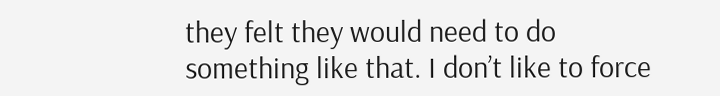they felt they would need to do something like that. I don’t like to force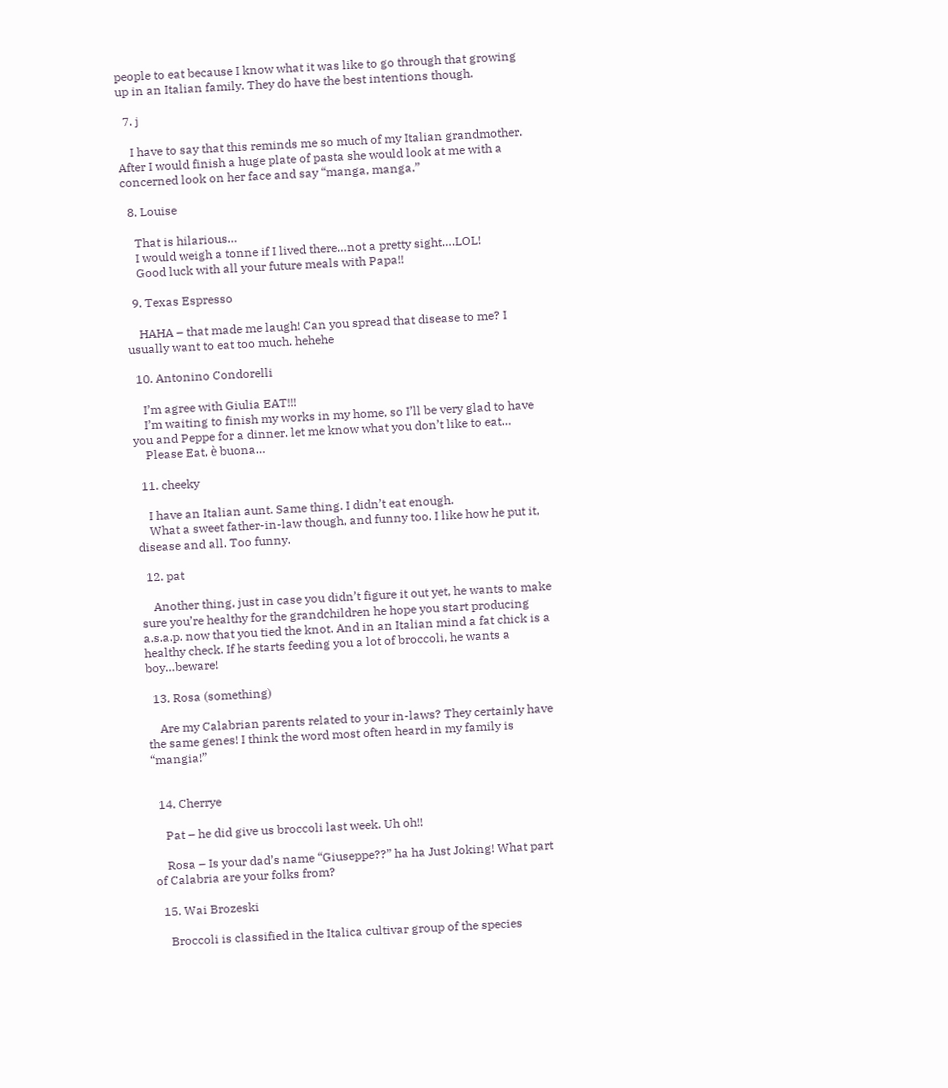people to eat because I know what it was like to go through that growing up in an Italian family. They do have the best intentions though.

  7. j

    I have to say that this reminds me so much of my Italian grandmother. After I would finish a huge plate of pasta she would look at me with a concerned look on her face and say “manga, manga.”

  8. Louise

    That is hilarious…
    I would weigh a tonne if I lived there…not a pretty sight….LOL!
    Good luck with all your future meals with Papa!!

  9. Texas Espresso

    HAHA – that made me laugh! Can you spread that disease to me? I usually want to eat too much. hehehe

  10. Antonino Condorelli

    I’m agree with Giulia EAT!!!
    I’m waiting to finish my works in my home, so I’ll be very glad to have you and Peppe for a dinner. let me know what you don’t like to eat…
    Please Eat, è buona…

  11. cheeky

    I have an Italian aunt. Same thing. I didn’t eat enough.
    What a sweet father-in-law though, and funny too. I like how he put it, disease and all. Too funny.

  12. pat

    Another thing, just in case you didn’t figure it out yet, he wants to make sure you’re healthy for the grandchildren he hope you start producing a.s.a.p. now that you tied the knot. And in an Italian mind a fat chick is a healthy check. If he starts feeding you a lot of broccoli, he wants a boy…beware!

  13. Rosa (something)

    Are my Calabrian parents related to your in-laws? They certainly have the same genes! I think the word most often heard in my family is “mangia!”


  14. Cherrye

    Pat – he did give us broccoli last week. Uh oh!!

    Rosa – Is your dad’s name “Giuseppe??” ha ha Just Joking! What part of Calabria are your folks from?

  15. Wai Brozeski

    Broccoli is classified in the Italica cultivar group of the species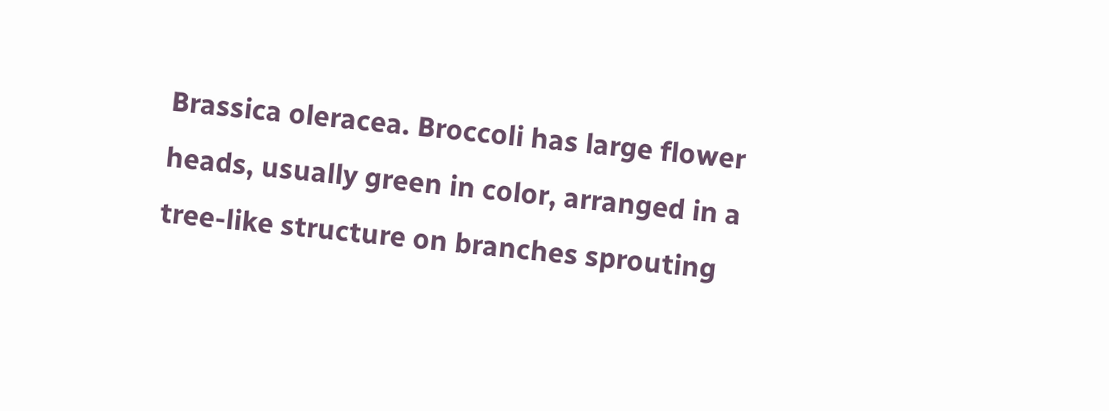Brassica oleracea. Broccoli has large flower heads, usually green in color, arranged in a tree-like structure on branches sprouting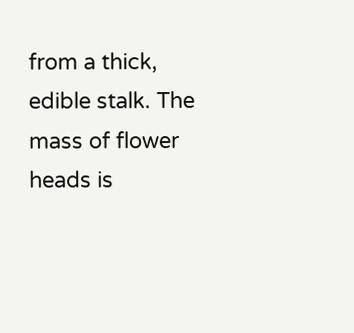from a thick, edible stalk. The mass of flower heads is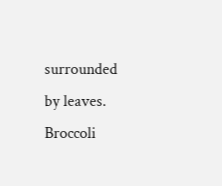surrounded by leaves. Broccoli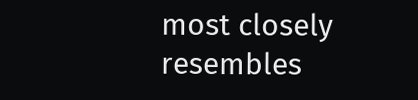most closely resembles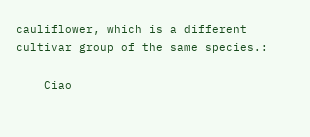cauliflower, which is a different cultivar group of the same species.:

    Ciao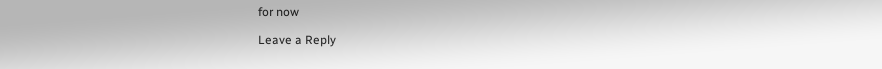for now

Leave a Reply